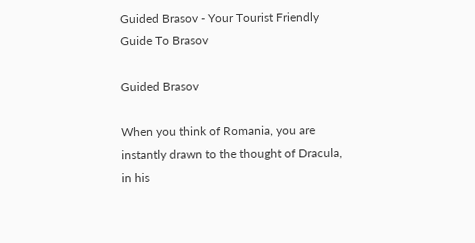Guided Brasov - Your Tourist Friendly Guide To Brasov

Guided Brasov

When you think of Romania, you are instantly drawn to the thought of Dracula, in his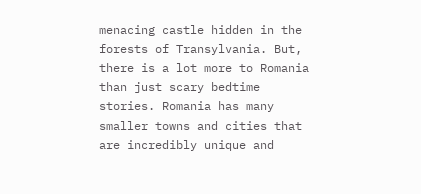menacing castle hidden in the forests of Transylvania. But, there is a lot more to Romania than just scary bedtime stories. Romania has many smaller towns and cities that are incredibly unique and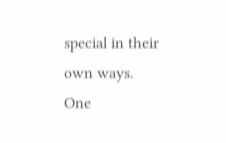special in their own ways. One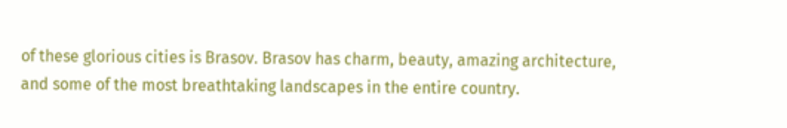of these glorious cities is Brasov. Brasov has charm, beauty, amazing architecture, and some of the most breathtaking landscapes in the entire country.